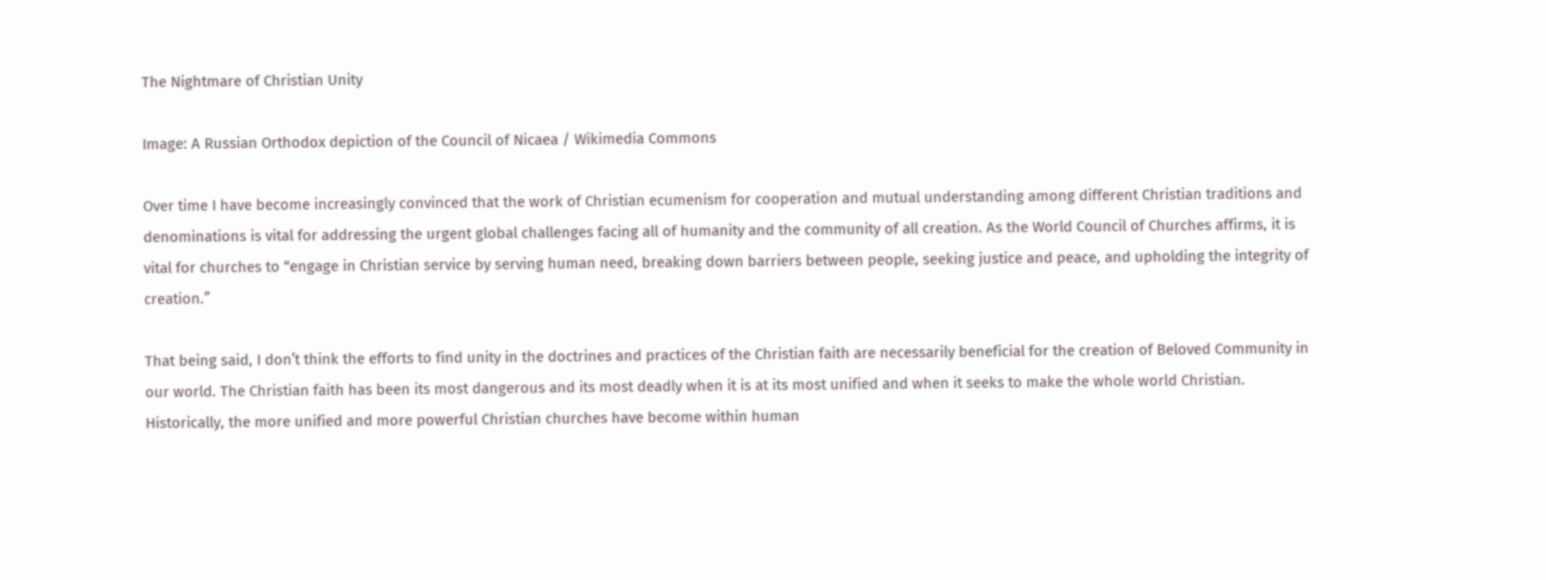The Nightmare of Christian Unity

Image: A Russian Orthodox depiction of the Council of Nicaea / Wikimedia Commons

Over time I have become increasingly convinced that the work of Christian ecumenism for cooperation and mutual understanding among different Christian traditions and denominations is vital for addressing the urgent global challenges facing all of humanity and the community of all creation. As the World Council of Churches affirms, it is vital for churches to “engage in Christian service by serving human need, breaking down barriers between people, seeking justice and peace, and upholding the integrity of creation.”

That being said, I don’t think the efforts to find unity in the doctrines and practices of the Christian faith are necessarily beneficial for the creation of Beloved Community in our world. The Christian faith has been its most dangerous and its most deadly when it is at its most unified and when it seeks to make the whole world Christian. Historically, the more unified and more powerful Christian churches have become within human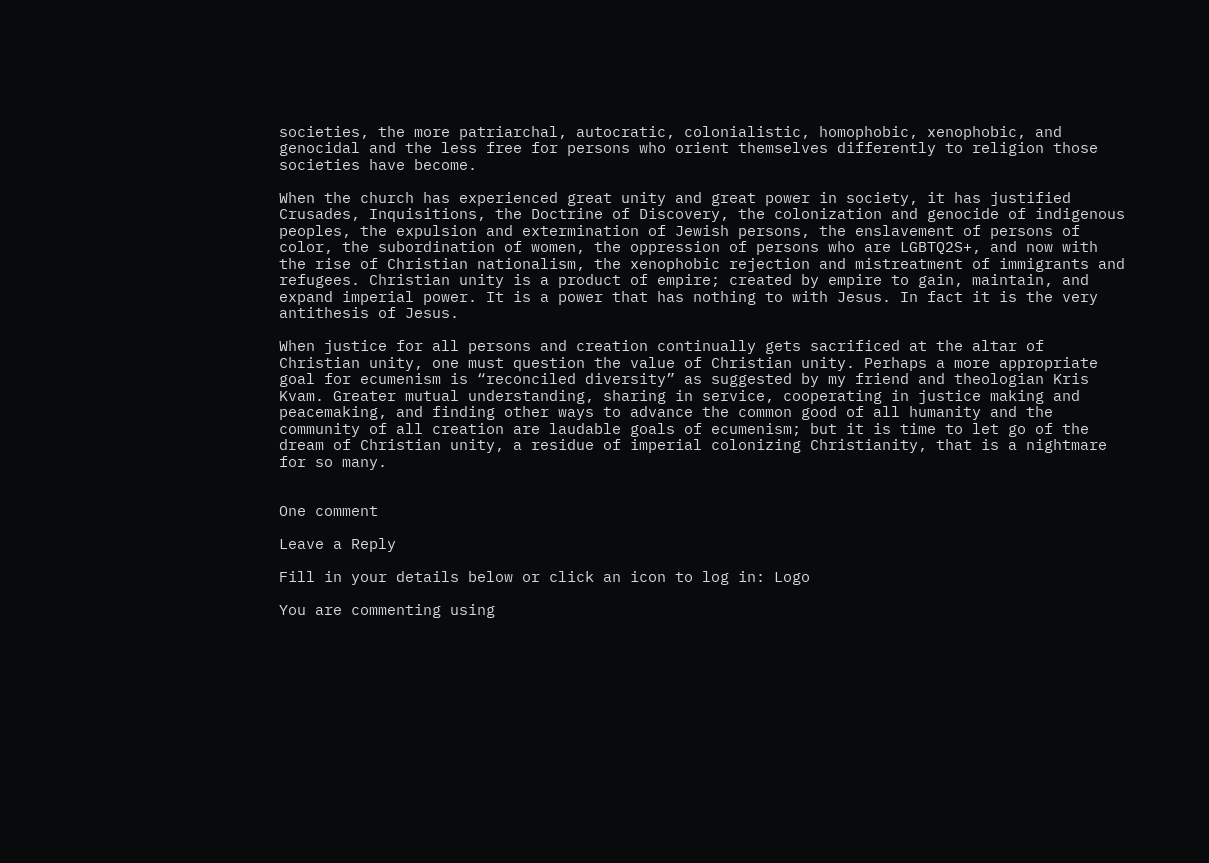societies, the more patriarchal, autocratic, colonialistic, homophobic, xenophobic, and genocidal and the less free for persons who orient themselves differently to religion those societies have become.

When the church has experienced great unity and great power in society, it has justified Crusades, Inquisitions, the Doctrine of Discovery, the colonization and genocide of indigenous peoples, the expulsion and extermination of Jewish persons, the enslavement of persons of color, the subordination of women, the oppression of persons who are LGBTQ2S+, and now with the rise of Christian nationalism, the xenophobic rejection and mistreatment of immigrants and refugees. Christian unity is a product of empire; created by empire to gain, maintain, and expand imperial power. It is a power that has nothing to with Jesus. In fact it is the very antithesis of Jesus.

When justice for all persons and creation continually gets sacrificed at the altar of Christian unity, one must question the value of Christian unity. Perhaps a more appropriate goal for ecumenism is “reconciled diversity” as suggested by my friend and theologian Kris Kvam. Greater mutual understanding, sharing in service, cooperating in justice making and peacemaking, and finding other ways to advance the common good of all humanity and the community of all creation are laudable goals of ecumenism; but it is time to let go of the dream of Christian unity, a residue of imperial colonizing Christianity, that is a nightmare for so many.


One comment

Leave a Reply

Fill in your details below or click an icon to log in: Logo

You are commenting using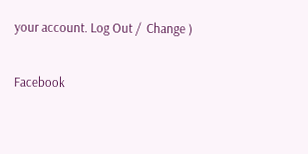your account. Log Out /  Change )

Facebook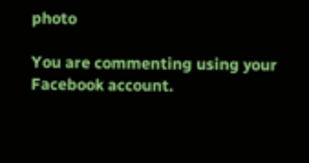photo

You are commenting using your Facebook account.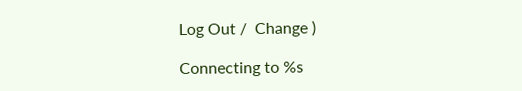Log Out /  Change )

Connecting to %s